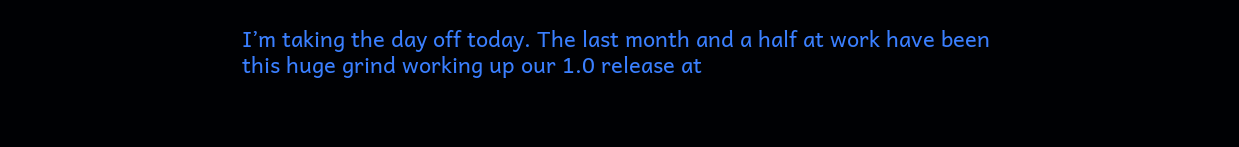I’m taking the day off today. The last month and a half at work have been this huge grind working up our 1.0 release at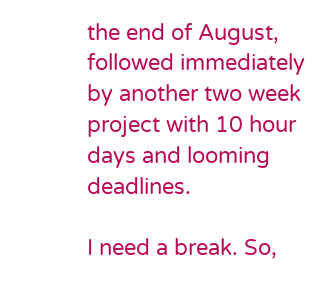the end of August, followed immediately by another two week project with 10 hour days and looming deadlines.

I need a break. So,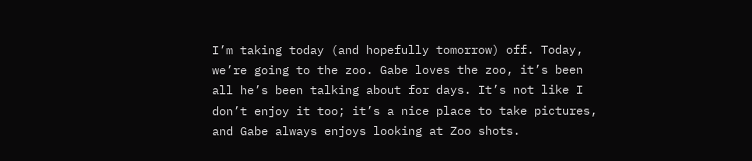I’m taking today (and hopefully tomorrow) off. Today, we’re going to the zoo. Gabe loves the zoo, it’s been all he’s been talking about for days. It’s not like I don’t enjoy it too; it’s a nice place to take pictures, and Gabe always enjoys looking at Zoo shots.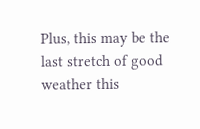Plus, this may be the last stretch of good weather this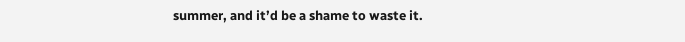summer, and it’d be a shame to waste it.